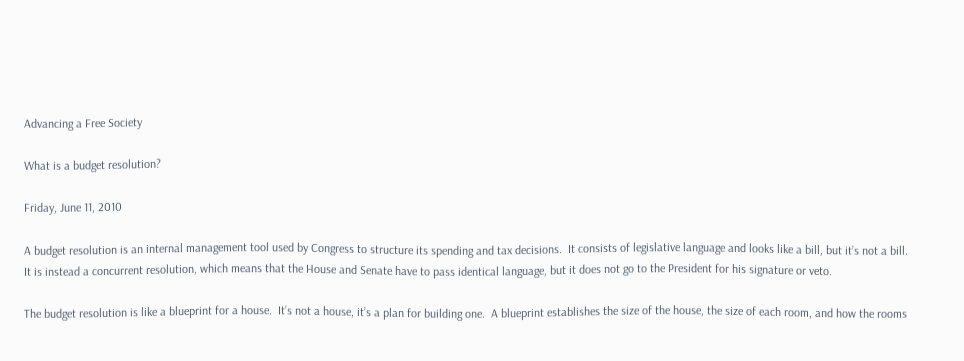Advancing a Free Society

What is a budget resolution?

Friday, June 11, 2010

A budget resolution is an internal management tool used by Congress to structure its spending and tax decisions.  It consists of legislative language and looks like a bill, but it’s not a bill.  It is instead a concurrent resolution, which means that the House and Senate have to pass identical language, but it does not go to the President for his signature or veto.

The budget resolution is like a blueprint for a house.  It’s not a house, it’s a plan for building one.  A blueprint establishes the size of the house, the size of each room, and how the rooms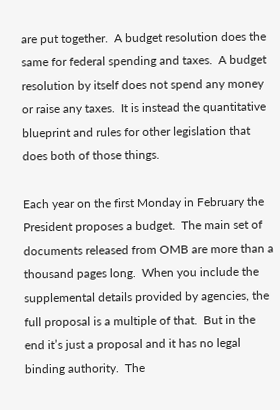are put together.  A budget resolution does the same for federal spending and taxes.  A budget resolution by itself does not spend any money or raise any taxes.  It is instead the quantitative blueprint and rules for other legislation that does both of those things.

Each year on the first Monday in February the President proposes a budget.  The main set of documents released from OMB are more than a thousand pages long.  When you include the supplemental details provided by agencies, the full proposal is a multiple of that.  But in the end it’s just a proposal and it has no legal binding authority.  The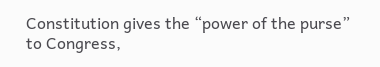Constitution gives the “power of the purse” to Congress,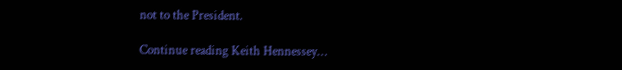not to the President.

Continue reading Keith Hennessey…